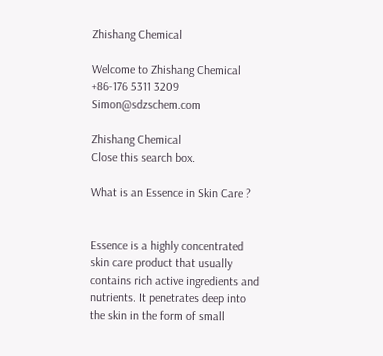Zhishang Chemical

Welcome to Zhishang Chemical      +86-176 5311 3209     Simon@sdzschem.com

Zhishang Chemical
Close this search box.

What is an Essence in Skin Care ?


Essence is a highly concentrated skin care product that usually contains rich active ingredients and nutrients. It penetrates deep into the skin in the form of small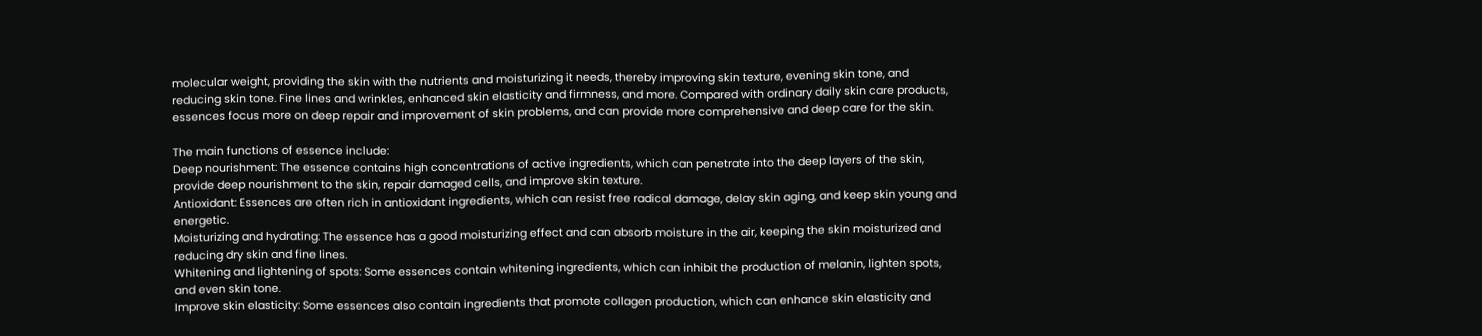molecular weight, providing the skin with the nutrients and moisturizing it needs, thereby improving skin texture, evening skin tone, and reducing skin tone. Fine lines and wrinkles, enhanced skin elasticity and firmness, and more. Compared with ordinary daily skin care products, essences focus more on deep repair and improvement of skin problems, and can provide more comprehensive and deep care for the skin.

The main functions of essence include:
Deep nourishment: The essence contains high concentrations of active ingredients, which can penetrate into the deep layers of the skin, provide deep nourishment to the skin, repair damaged cells, and improve skin texture.
Antioxidant: Essences are often rich in antioxidant ingredients, which can resist free radical damage, delay skin aging, and keep skin young and energetic.
Moisturizing and hydrating: The essence has a good moisturizing effect and can absorb moisture in the air, keeping the skin moisturized and reducing dry skin and fine lines.
Whitening and lightening of spots: Some essences contain whitening ingredients, which can inhibit the production of melanin, lighten spots, and even skin tone.
Improve skin elasticity: Some essences also contain ingredients that promote collagen production, which can enhance skin elasticity and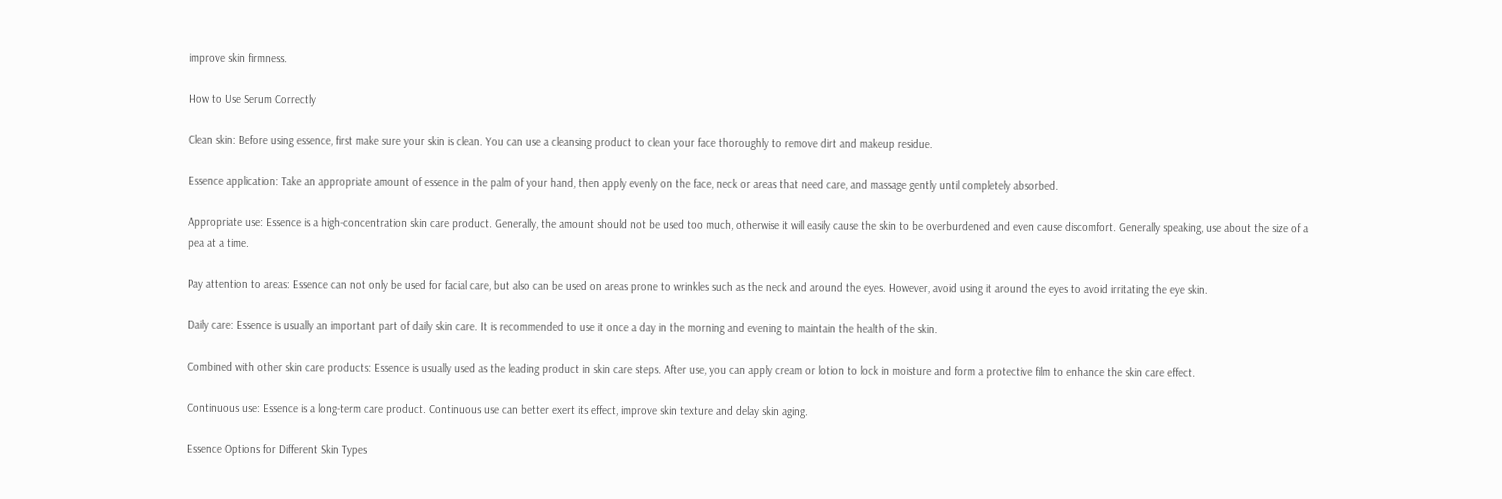improve skin firmness.

How to Use Serum Correctly

Clean skin: Before using essence, first make sure your skin is clean. You can use a cleansing product to clean your face thoroughly to remove dirt and makeup residue.

Essence application: Take an appropriate amount of essence in the palm of your hand, then apply evenly on the face, neck or areas that need care, and massage gently until completely absorbed.

Appropriate use: Essence is a high-concentration skin care product. Generally, the amount should not be used too much, otherwise it will easily cause the skin to be overburdened and even cause discomfort. Generally speaking, use about the size of a pea at a time.

Pay attention to areas: Essence can not only be used for facial care, but also can be used on areas prone to wrinkles such as the neck and around the eyes. However, avoid using it around the eyes to avoid irritating the eye skin.

Daily care: Essence is usually an important part of daily skin care. It is recommended to use it once a day in the morning and evening to maintain the health of the skin.

Combined with other skin care products: Essence is usually used as the leading product in skin care steps. After use, you can apply cream or lotion to lock in moisture and form a protective film to enhance the skin care effect.

Continuous use: Essence is a long-term care product. Continuous use can better exert its effect, improve skin texture and delay skin aging.

Essence Options for Different Skin Types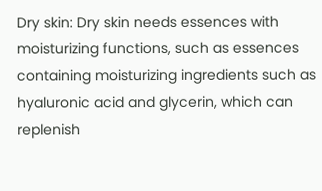Dry skin: Dry skin needs essences with moisturizing functions, such as essences containing moisturizing ingredients such as hyaluronic acid and glycerin, which can replenish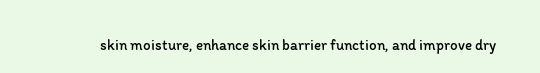skin moisture, enhance skin barrier function, and improve dry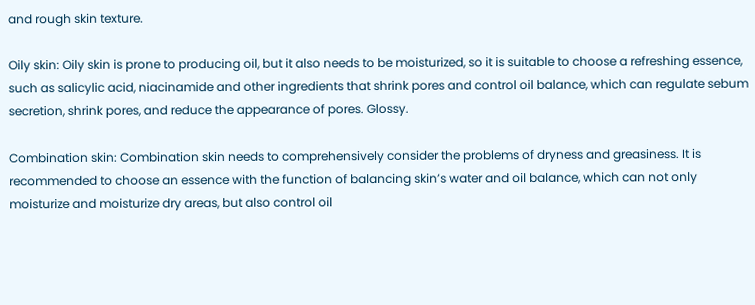and rough skin texture.

Oily skin: Oily skin is prone to producing oil, but it also needs to be moisturized, so it is suitable to choose a refreshing essence, such as salicylic acid, niacinamide and other ingredients that shrink pores and control oil balance, which can regulate sebum secretion, shrink pores, and reduce the appearance of pores. Glossy.

Combination skin: Combination skin needs to comprehensively consider the problems of dryness and greasiness. It is recommended to choose an essence with the function of balancing skin’s water and oil balance, which can not only moisturize and moisturize dry areas, but also control oil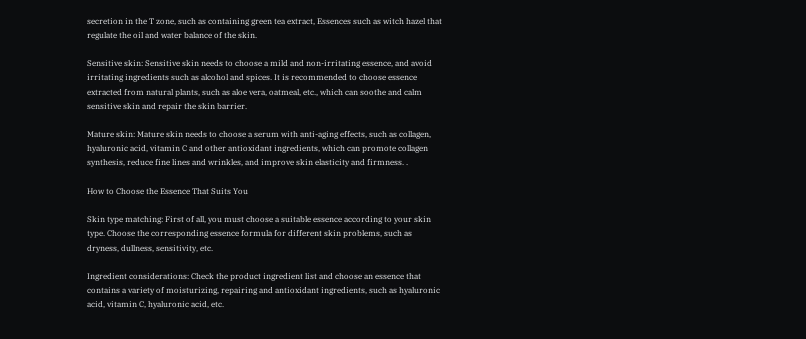secretion in the T zone, such as containing green tea extract, Essences such as witch hazel that regulate the oil and water balance of the skin.

Sensitive skin: Sensitive skin needs to choose a mild and non-irritating essence, and avoid irritating ingredients such as alcohol and spices. It is recommended to choose essence extracted from natural plants, such as aloe vera, oatmeal, etc., which can soothe and calm sensitive skin and repair the skin barrier.

Mature skin: Mature skin needs to choose a serum with anti-aging effects, such as collagen, hyaluronic acid, vitamin C and other antioxidant ingredients, which can promote collagen synthesis, reduce fine lines and wrinkles, and improve skin elasticity and firmness. .

How to Choose the Essence That Suits You

Skin type matching: First of all, you must choose a suitable essence according to your skin type. Choose the corresponding essence formula for different skin problems, such as dryness, dullness, sensitivity, etc.

Ingredient considerations: Check the product ingredient list and choose an essence that contains a variety of moisturizing, repairing and antioxidant ingredients, such as hyaluronic acid, vitamin C, hyaluronic acid, etc.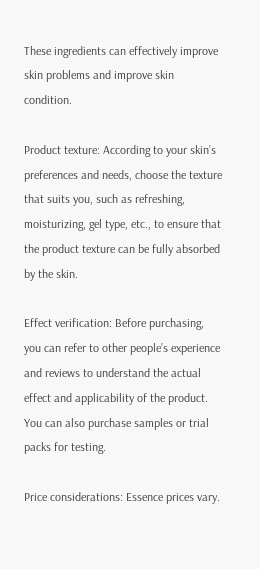These ingredients can effectively improve skin problems and improve skin condition.

Product texture: According to your skin’s preferences and needs, choose the texture that suits you, such as refreshing, moisturizing, gel type, etc., to ensure that the product texture can be fully absorbed by the skin.

Effect verification: Before purchasing, you can refer to other people’s experience and reviews to understand the actual effect and applicability of the product. You can also purchase samples or trial packs for testing.

Price considerations: Essence prices vary.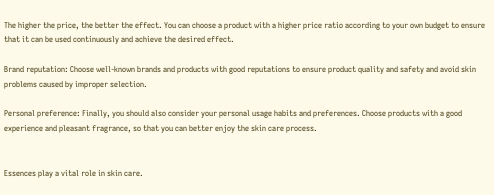The higher the price, the better the effect. You can choose a product with a higher price ratio according to your own budget to ensure that it can be used continuously and achieve the desired effect.

Brand reputation: Choose well-known brands and products with good reputations to ensure product quality and safety and avoid skin problems caused by improper selection.

Personal preference: Finally, you should also consider your personal usage habits and preferences. Choose products with a good experience and pleasant fragrance, so that you can better enjoy the skin care process.


Essences play a vital role in skin care.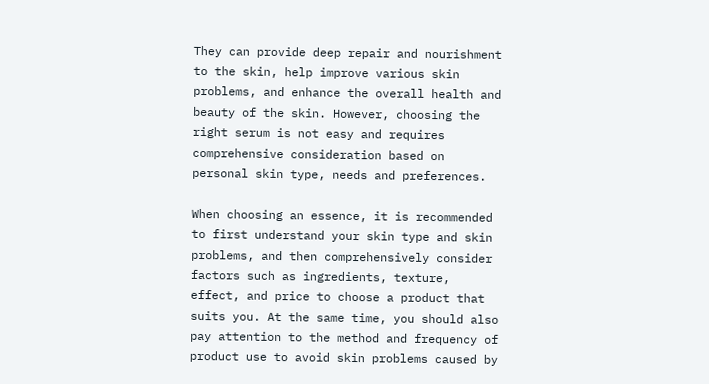They can provide deep repair and nourishment to the skin, help improve various skin problems, and enhance the overall health and beauty of the skin. However, choosing the right serum is not easy and requires comprehensive consideration based on personal skin type, needs and preferences.

When choosing an essence, it is recommended to first understand your skin type and skin problems, and then comprehensively consider factors such as ingredients, texture, effect, and price to choose a product that suits you. At the same time, you should also pay attention to the method and frequency of product use to avoid skin problems caused by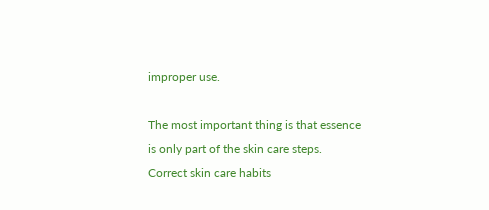improper use.

The most important thing is that essence is only part of the skin care steps. Correct skin care habits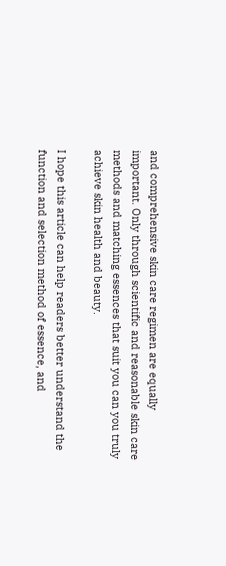and comprehensive skin care regimen are equally important. Only through scientific and reasonable skin care methods and matching essences that suit you can you truly achieve skin health and beauty.

I hope this article can help readers better understand the function and selection method of essence, and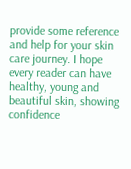provide some reference and help for your skin care journey. I hope every reader can have healthy, young and beautiful skin, showing confidence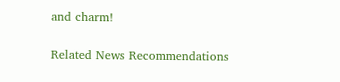and charm!

Related News Recommendations